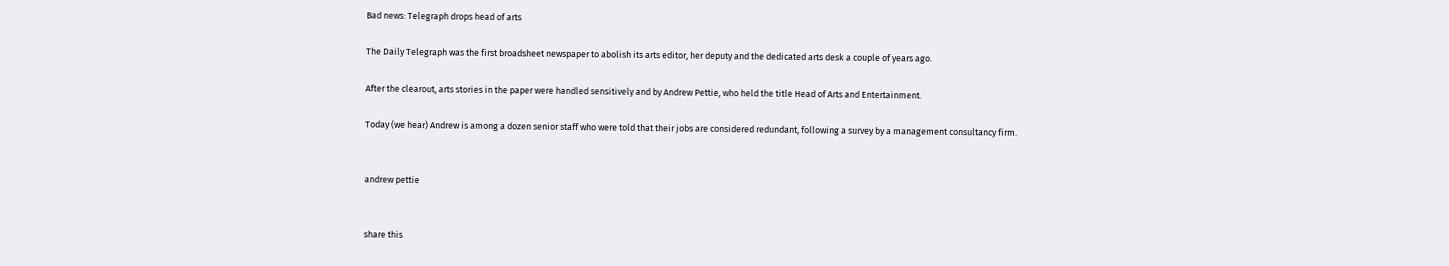Bad news: Telegraph drops head of arts

The Daily Telegraph was the first broadsheet newspaper to abolish its arts editor, her deputy and the dedicated arts desk a couple of years ago.

After the clearout, arts stories in the paper were handled sensitively and by Andrew Pettie, who held the title Head of Arts and Entertainment.

Today (we hear) Andrew is among a dozen senior staff who were told that their jobs are considered redundant, following a survey by a management consultancy firm.


andrew pettie


share this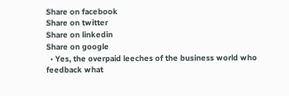Share on facebook
Share on twitter
Share on linkedin
Share on google
  • Yes, the overpaid leeches of the business world who feedback what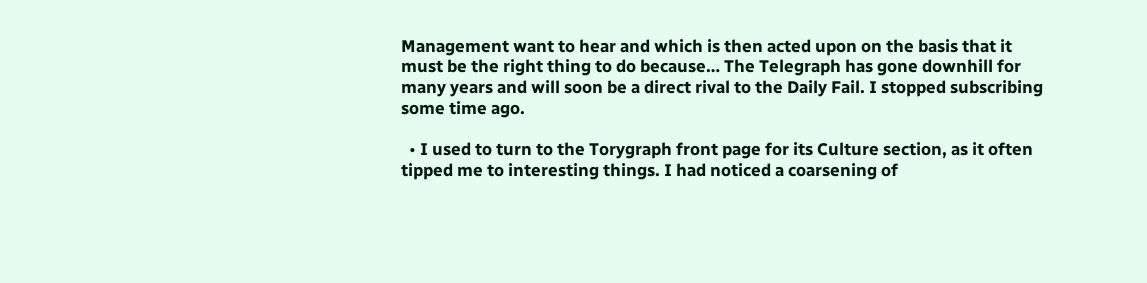Management want to hear and which is then acted upon on the basis that it must be the right thing to do because… The Telegraph has gone downhill for many years and will soon be a direct rival to the Daily Fail. I stopped subscribing some time ago.

  • I used to turn to the Torygraph front page for its Culture section, as it often tipped me to interesting things. I had noticed a coarsening of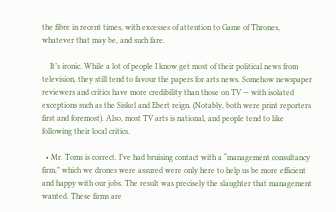the fibre in recent times, with excesses of attention to Game of Thrones, whatever that may be, and such fare.

    It’s ironic. While a lot of people I know get most of their political news from television, they still tend to favour the papers for arts news. Somehow newspaper reviewers and critics have more credibility than those on TV — with isolated exceptions such as the Siskel and Ebert reign. (Notably, both were print reporters first and foremost). Also, most TV arts is national, and people tend to like following their local critics.

  • Mr. Toms is correct. I’ve had bruising contact with a “management consultancy firm,” which we drones were assured were only here to help us be more efficient and happy with our jobs. The result was precisely the slaughter that management wanted. These firms are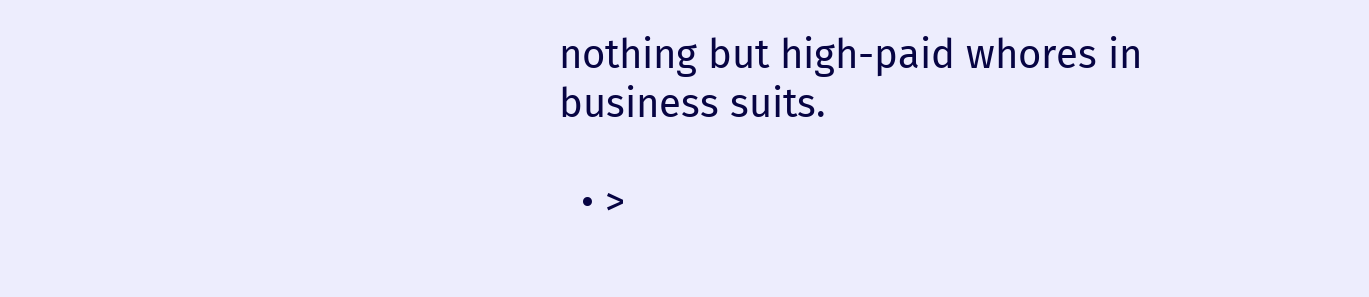nothing but high-paid whores in business suits.

  • >